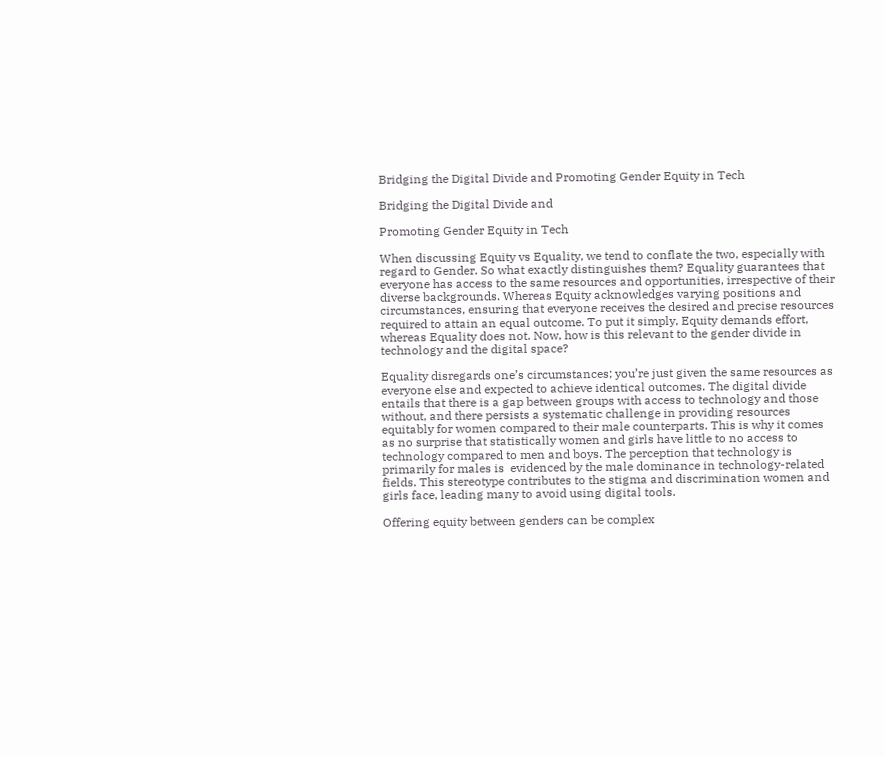Bridging the Digital Divide and Promoting Gender Equity in Tech

Bridging the Digital Divide and

Promoting Gender Equity in Tech

When discussing Equity vs Equality, we tend to conflate the two, especially with regard to Gender. So what exactly distinguishes them? Equality guarantees that everyone has access to the same resources and opportunities, irrespective of their diverse backgrounds. Whereas Equity acknowledges varying positions and circumstances, ensuring that everyone receives the desired and precise resources required to attain an equal outcome. To put it simply, Equity demands effort, whereas Equality does not. Now, how is this relevant to the gender divide in technology and the digital space?

Equality disregards one’s circumstances; you’re just given the same resources as everyone else and expected to achieve identical outcomes. The digital divide entails that there is a gap between groups with access to technology and those without, and there persists a systematic challenge in providing resources equitably for women compared to their male counterparts. This is why it comes as no surprise that statistically women and girls have little to no access to technology compared to men and boys. The perception that technology is primarily for males is  evidenced by the male dominance in technology-related fields. This stereotype contributes to the stigma and discrimination women and girls face, leading many to avoid using digital tools.

Offering equity between genders can be complex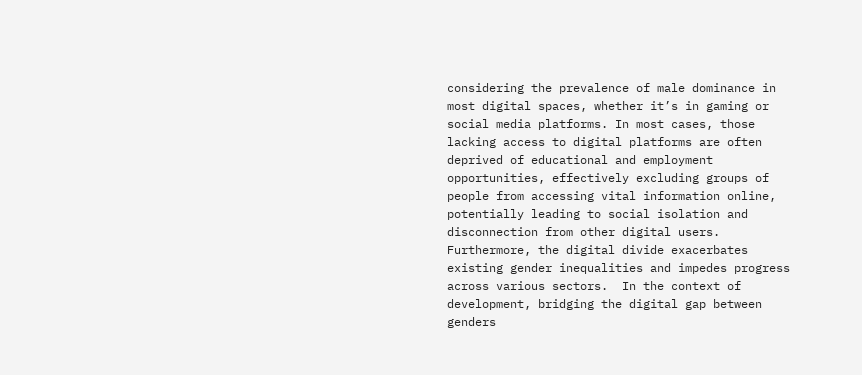considering the prevalence of male dominance in most digital spaces, whether it’s in gaming or social media platforms. In most cases, those lacking access to digital platforms are often deprived of educational and employment opportunities, effectively excluding groups of people from accessing vital information online, potentially leading to social isolation and disconnection from other digital users. Furthermore, the digital divide exacerbates existing gender inequalities and impedes progress across various sectors.  In the context of development, bridging the digital gap between genders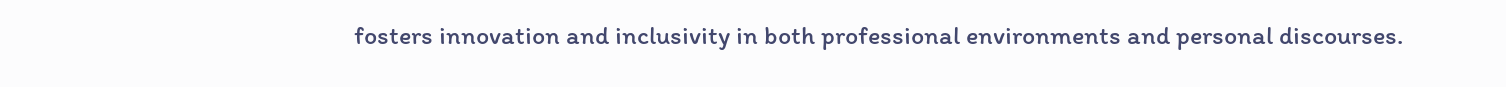fosters innovation and inclusivity in both professional environments and personal discourses.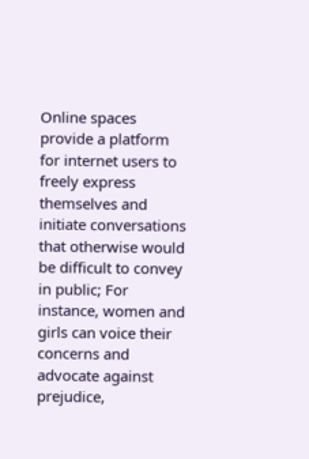Online spaces provide a platform for internet users to freely express themselves and initiate conversations that otherwise would be difficult to convey in public; For instance, women and girls can voice their concerns and advocate against prejudice,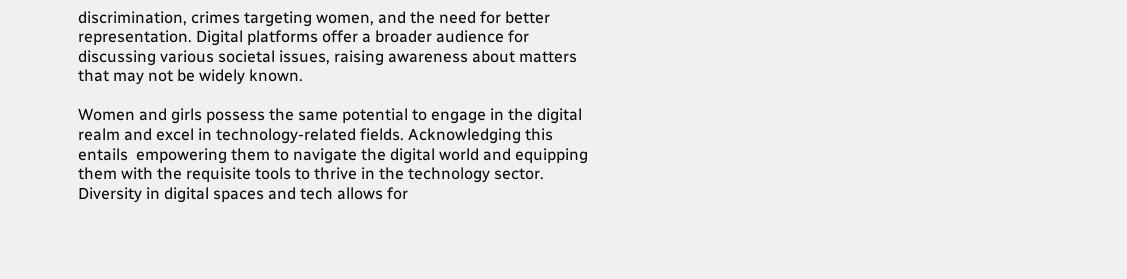discrimination, crimes targeting women, and the need for better representation. Digital platforms offer a broader audience for discussing various societal issues, raising awareness about matters that may not be widely known.

Women and girls possess the same potential to engage in the digital realm and excel in technology-related fields. Acknowledging this entails  empowering them to navigate the digital world and equipping them with the requisite tools to thrive in the technology sector.  Diversity in digital spaces and tech allows for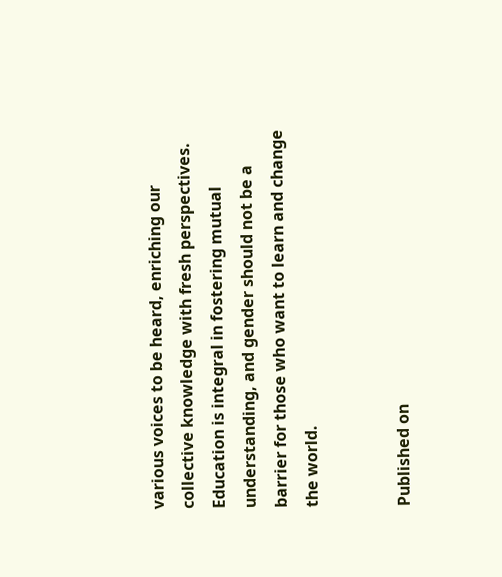various voices to be heard, enriching our collective knowledge with fresh perspectives.   Education is integral in fostering mutual understanding, and gender should not be a barrier for those who want to learn and change the world.


Published on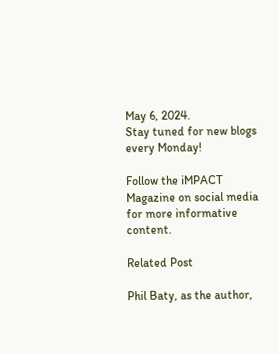May 6, 2024.
Stay tuned for new blogs every Monday!

Follow the iMPACT Magazine on social media for more informative content.

Related Post

Phil Baty, as the author,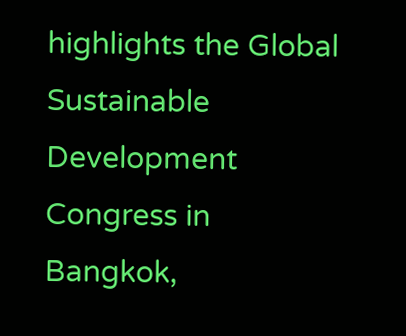highlights the Global Sustainable Development Congress in Bangkok,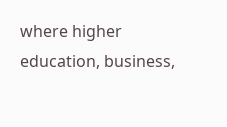where higher education, business,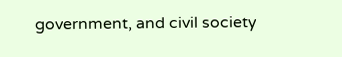government, and civil society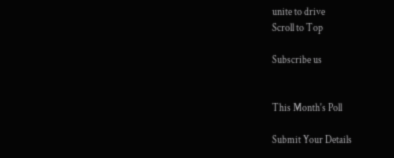unite to drive
Scroll to Top

Subscribe us


This Month's Poll

Submit Your Details